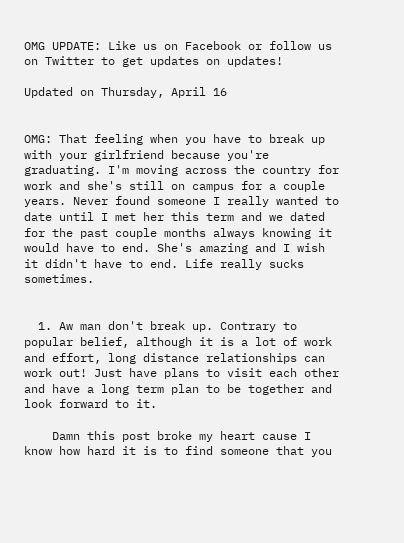OMG UPDATE: Like us on Facebook or follow us on Twitter to get updates on updates!

Updated on Thursday, April 16


OMG: That feeling when you have to break up with your girlfriend because you're graduating. I'm moving across the country for work and she's still on campus for a couple years. Never found someone I really wanted to date until I met her this term and we dated for the past couple months always knowing it would have to end. She's amazing and I wish it didn't have to end. Life really sucks sometimes.


  1. Aw man don't break up. Contrary to popular belief, although it is a lot of work and effort, long distance relationships can work out! Just have plans to visit each other and have a long term plan to be together and look forward to it.

    Damn this post broke my heart cause I know how hard it is to find someone that you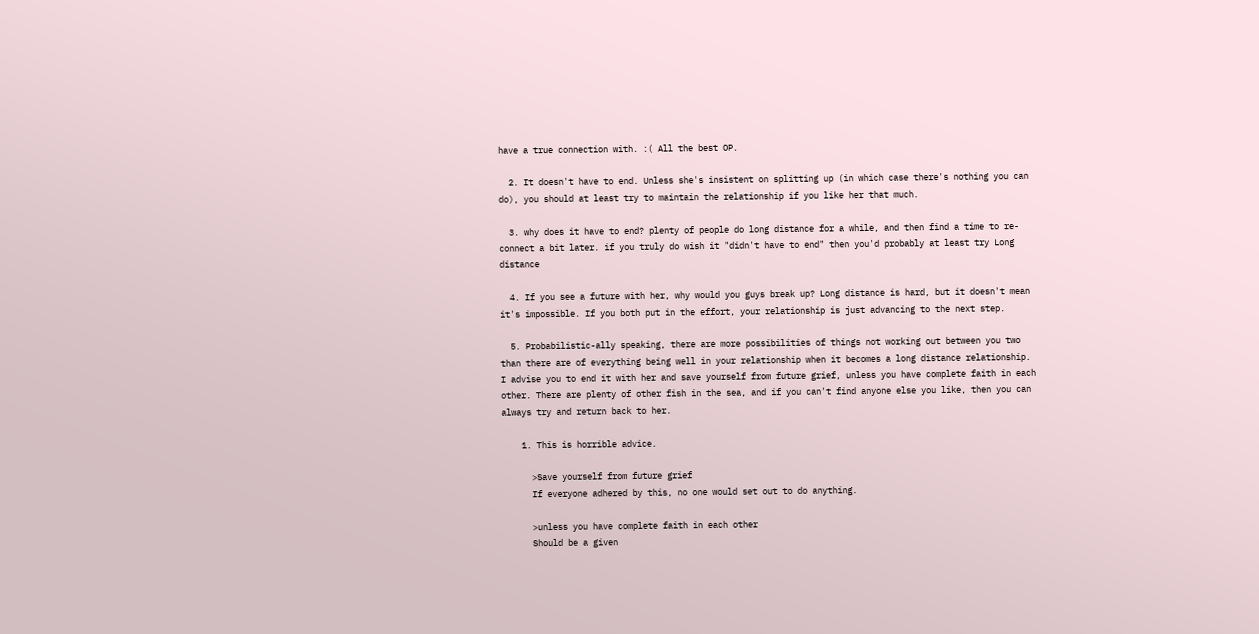have a true connection with. :( All the best OP.

  2. It doesn't have to end. Unless she's insistent on splitting up (in which case there's nothing you can do), you should at least try to maintain the relationship if you like her that much.

  3. why does it have to end? plenty of people do long distance for a while, and then find a time to re-connect a bit later. if you truly do wish it "didn't have to end" then you'd probably at least try Long distance

  4. If you see a future with her, why would you guys break up? Long distance is hard, but it doesn't mean it's impossible. If you both put in the effort, your relationship is just advancing to the next step.

  5. Probabilistic-ally speaking, there are more possibilities of things not working out between you two than there are of everything being well in your relationship when it becomes a long distance relationship. I advise you to end it with her and save yourself from future grief, unless you have complete faith in each other. There are plenty of other fish in the sea, and if you can't find anyone else you like, then you can always try and return back to her.

    1. This is horrible advice.

      >Save yourself from future grief
      If everyone adhered by this, no one would set out to do anything.

      >unless you have complete faith in each other
      Should be a given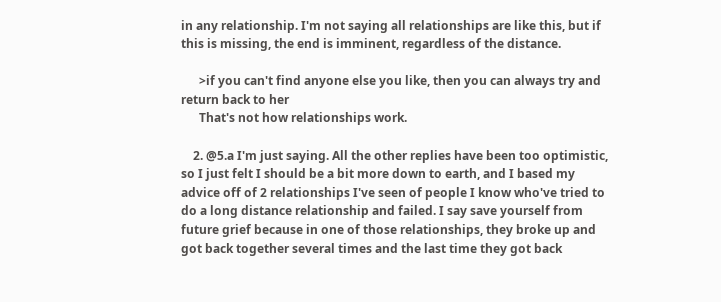in any relationship. I'm not saying all relationships are like this, but if this is missing, the end is imminent, regardless of the distance.

      >if you can't find anyone else you like, then you can always try and return back to her
      That's not how relationships work.

    2. @5.a I'm just saying. All the other replies have been too optimistic, so I just felt I should be a bit more down to earth, and I based my advice off of 2 relationships I've seen of people I know who've tried to do a long distance relationship and failed. I say save yourself from future grief because in one of those relationships, they broke up and got back together several times and the last time they got back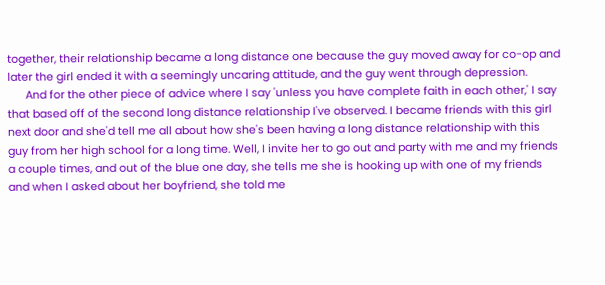together, their relationship became a long distance one because the guy moved away for co-op and later the girl ended it with a seemingly uncaring attitude, and the guy went through depression.
      And for the other piece of advice where I say 'unless you have complete faith in each other,' I say that based off of the second long distance relationship I've observed. I became friends with this girl next door and she'd tell me all about how she's been having a long distance relationship with this guy from her high school for a long time. Well, I invite her to go out and party with me and my friends a couple times, and out of the blue one day, she tells me she is hooking up with one of my friends and when I asked about her boyfriend, she told me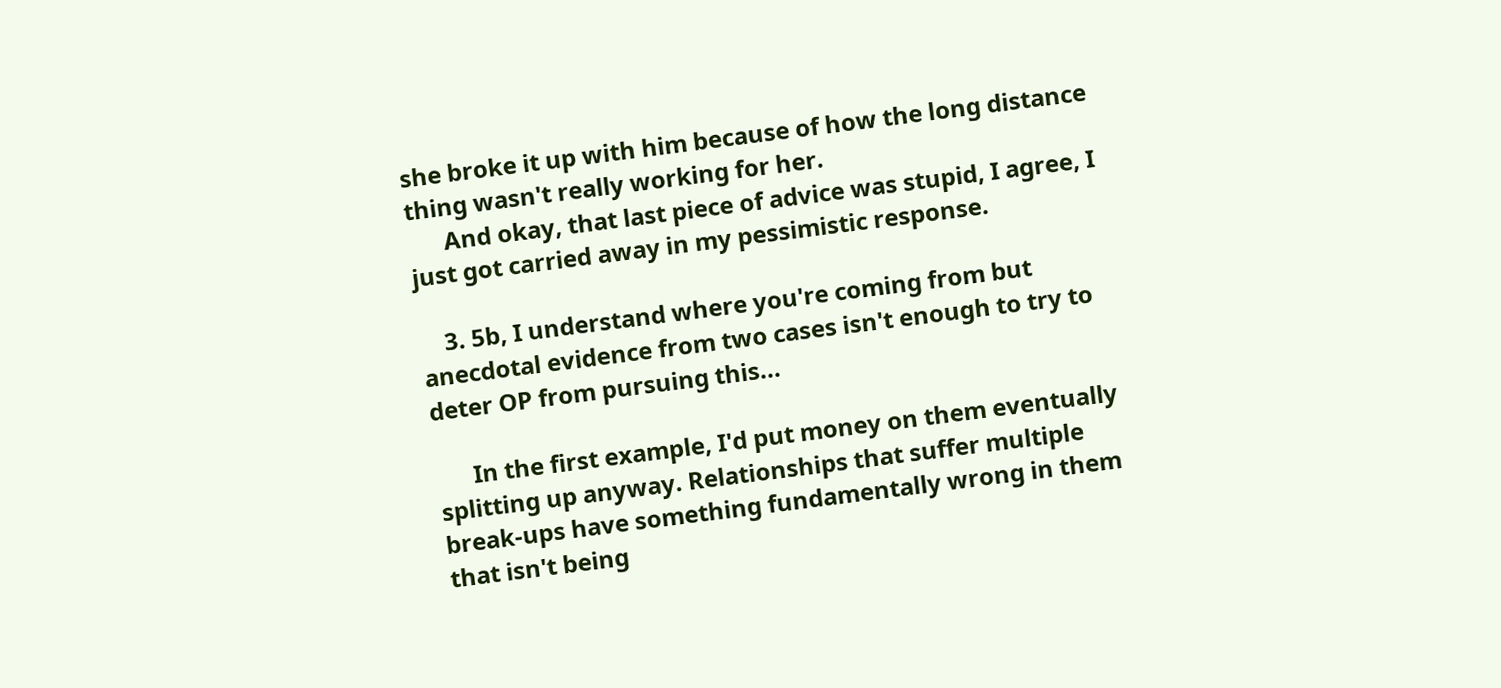she broke it up with him because of how the long distance thing wasn't really working for her.
      And okay, that last piece of advice was stupid, I agree, I just got carried away in my pessimistic response.

    3. 5b, I understand where you're coming from but anecdotal evidence from two cases isn't enough to try to deter OP from pursuing this...

      In the first example, I'd put money on them eventually splitting up anyway. Relationships that suffer multiple break-ups have something fundamentally wrong in them that isn't being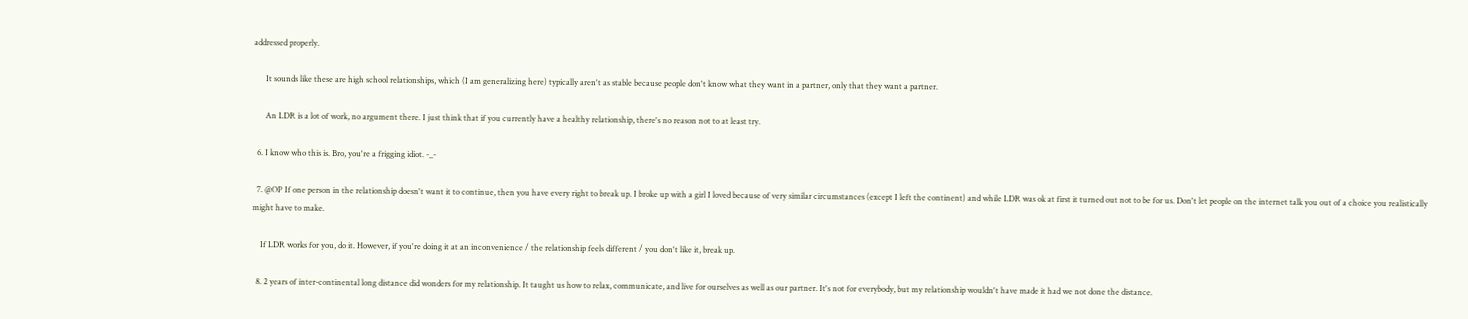addressed properly.

      It sounds like these are high school relationships, which (I am generalizing here) typically aren't as stable because people don't know what they want in a partner, only that they want a partner.

      An LDR is a lot of work, no argument there. I just think that if you currently have a healthy relationship, there's no reason not to at least try.

  6. I know who this is. Bro, you're a frigging idiot. -_-

  7. @OP If one person in the relationship doesn't want it to continue, then you have every right to break up. I broke up with a girl I loved because of very similar circumstances (except I left the continent) and while LDR was ok at first it turned out not to be for us. Don't let people on the internet talk you out of a choice you realistically might have to make.

    If LDR works for you, do it. However, if you're doing it at an inconvenience / the relationship feels different / you don't like it, break up.

  8. 2 years of inter-continental long distance did wonders for my relationship. It taught us how to relax, communicate, and live for ourselves as well as our partner. It's not for everybody, but my relationship wouldn't have made it had we not done the distance.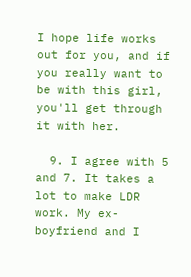I hope life works out for you, and if you really want to be with this girl, you'll get through it with her.

  9. I agree with 5 and 7. It takes a lot to make LDR work. My ex-boyfriend and I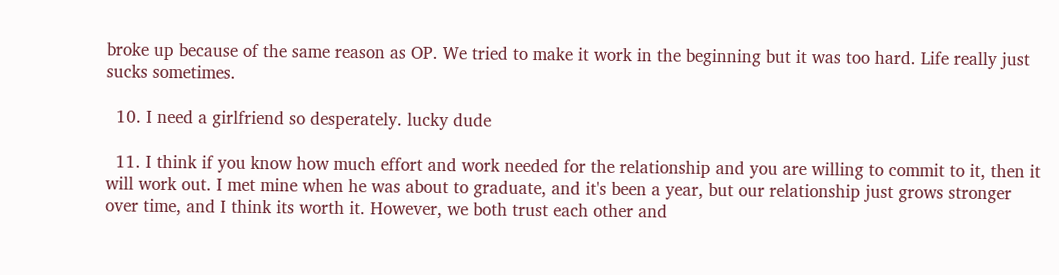broke up because of the same reason as OP. We tried to make it work in the beginning but it was too hard. Life really just sucks sometimes.

  10. I need a girlfriend so desperately. lucky dude

  11. I think if you know how much effort and work needed for the relationship and you are willing to commit to it, then it will work out. I met mine when he was about to graduate, and it's been a year, but our relationship just grows stronger over time, and I think its worth it. However, we both trust each other and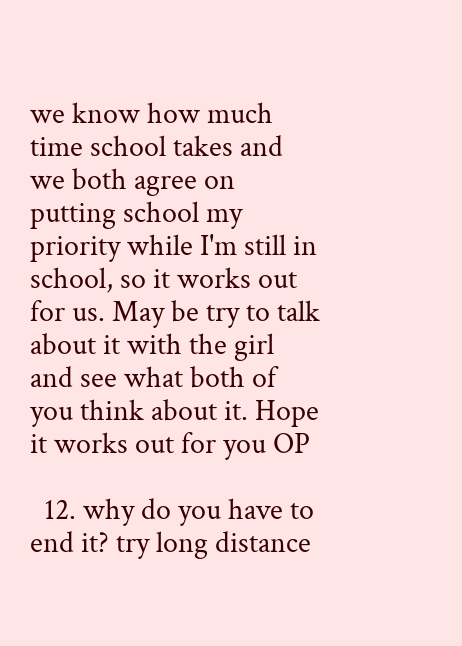we know how much time school takes and we both agree on putting school my priority while I'm still in school, so it works out for us. May be try to talk about it with the girl and see what both of you think about it. Hope it works out for you OP

  12. why do you have to end it? try long distance